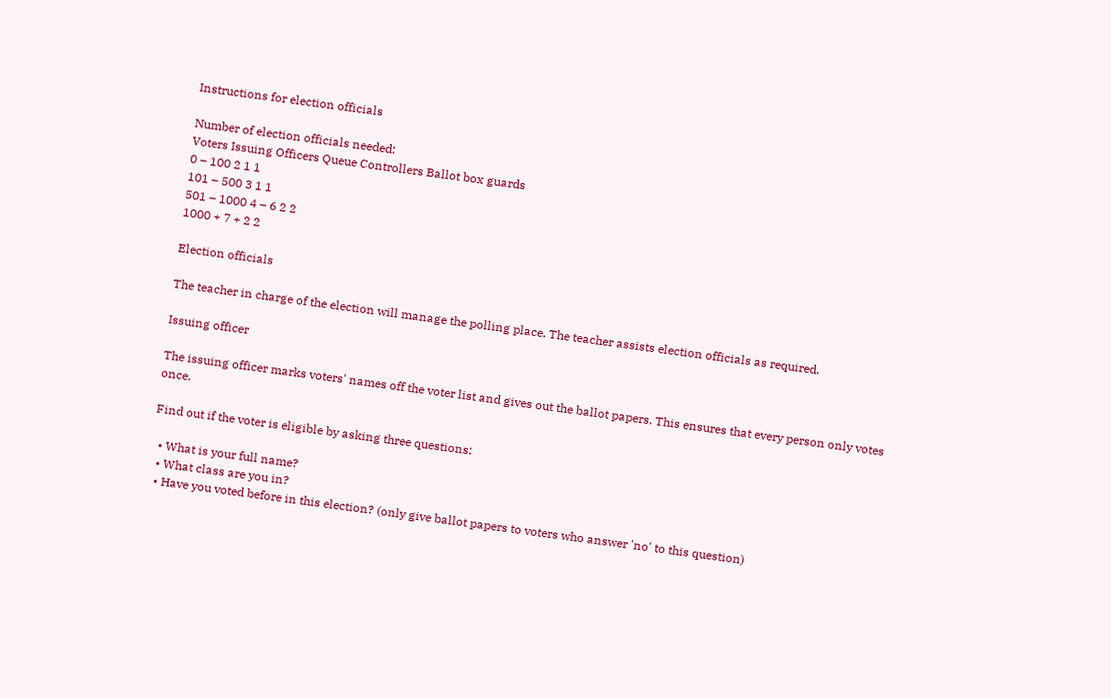Instructions for election officials

Number of election officials needed:
Voters Issuing Officers Queue Controllers Ballot box guards
0 – 100 2 1 1
101 – 500 3 1 1
501 – 1000 4 – 6 2 2
1000 + 7 + 2 2

Election officials

The teacher in charge of the election will manage the polling place. The teacher assists election officials as required.

Issuing officer

The issuing officer marks voters' names off the voter list and gives out the ballot papers. This ensures that every person only votes once.

Find out if the voter is eligible by asking three questions:

  • What is your full name?
  • What class are you in?
  • Have you voted before in this election? (only give ballot papers to voters who answer 'no' to this question)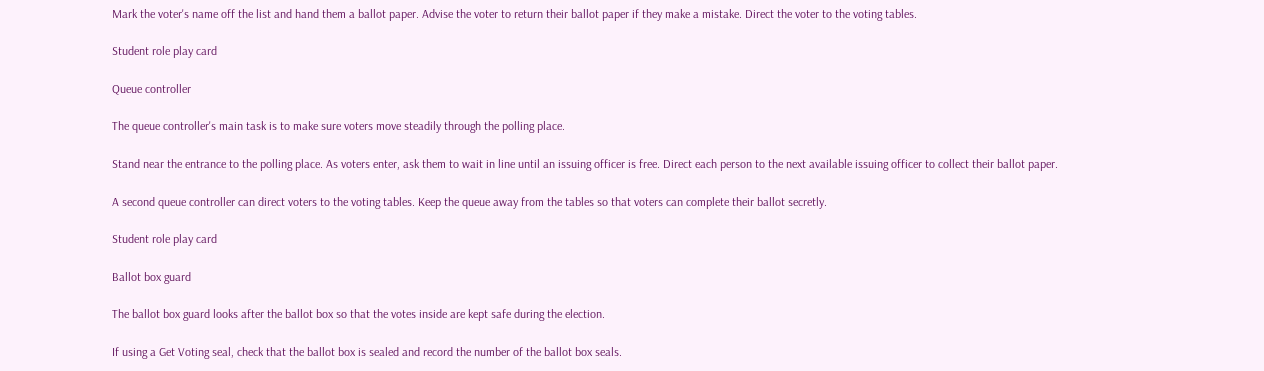Mark the voter's name off the list and hand them a ballot paper. Advise the voter to return their ballot paper if they make a mistake. Direct the voter to the voting tables.

Student role play card

Queue controller

The queue controller's main task is to make sure voters move steadily through the polling place.

Stand near the entrance to the polling place. As voters enter, ask them to wait in line until an issuing officer is free. Direct each person to the next available issuing officer to collect their ballot paper.

A second queue controller can direct voters to the voting tables. Keep the queue away from the tables so that voters can complete their ballot secretly.

Student role play card

Ballot box guard

The ballot box guard looks after the ballot box so that the votes inside are kept safe during the election.

If using a Get Voting seal, check that the ballot box is sealed and record the number of the ballot box seals.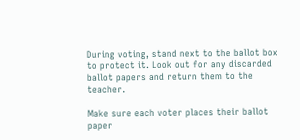During voting, stand next to the ballot box to protect it. Look out for any discarded ballot papers and return them to the teacher.

Make sure each voter places their ballot paper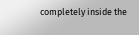completely inside the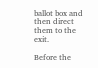ballot box and then direct them to the exit.

Before the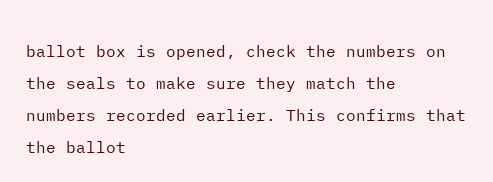ballot box is opened, check the numbers on the seals to make sure they match the numbers recorded earlier. This confirms that the ballot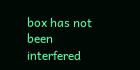box has not been interfered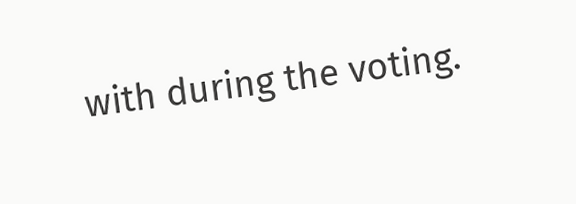with during the voting.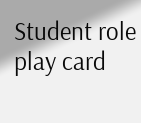Student role play card